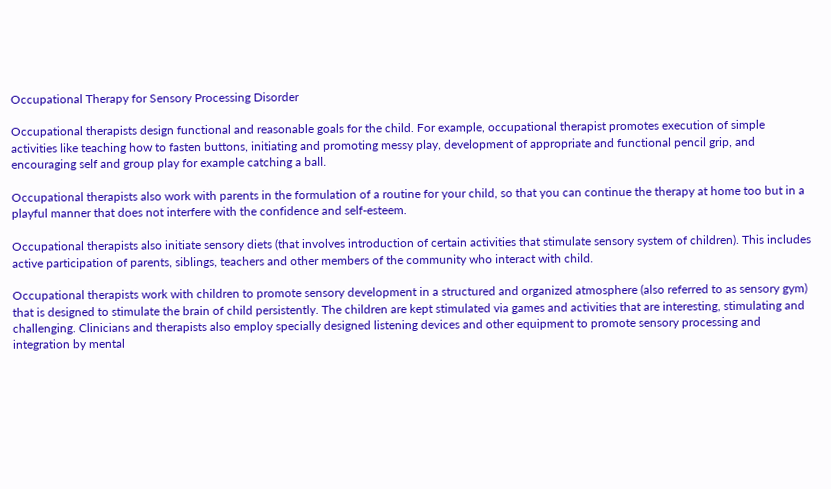Occupational Therapy for Sensory Processing Disorder

Occupational therapists design functional and reasonable goals for the child. For example, occupational therapist promotes execution of simple activities like teaching how to fasten buttons, initiating and promoting messy play, development of appropriate and functional pencil grip, and encouraging self and group play for example catching a ball.

Occupational therapists also work with parents in the formulation of a routine for your child, so that you can continue the therapy at home too but in a playful manner that does not interfere with the confidence and self-esteem.

Occupational therapists also initiate sensory diets (that involves introduction of certain activities that stimulate sensory system of children). This includes active participation of parents, siblings, teachers and other members of the community who interact with child.

Occupational therapists work with children to promote sensory development in a structured and organized atmosphere (also referred to as sensory gym) that is designed to stimulate the brain of child persistently. The children are kept stimulated via games and activities that are interesting, stimulating and challenging. Clinicians and therapists also employ specially designed listening devices and other equipment to promote sensory processing and integration by mental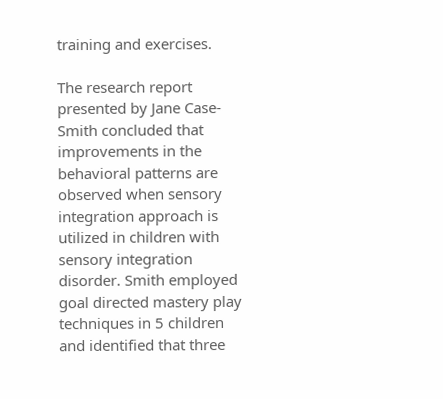training and exercises.

The research report presented by Jane Case-Smith concluded that improvements in the behavioral patterns are observed when sensory integration approach is utilized in children with sensory integration disorder. Smith employed goal directed mastery play techniques in 5 children and identified that three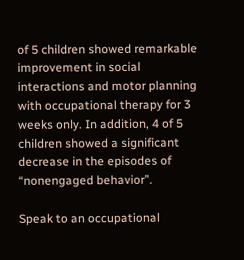of 5 children showed remarkable improvement in social interactions and motor planning with occupational therapy for 3 weeks only. In addition, 4 of 5 children showed a significant decrease in the episodes of “nonengaged behavior”.

Speak to an occupational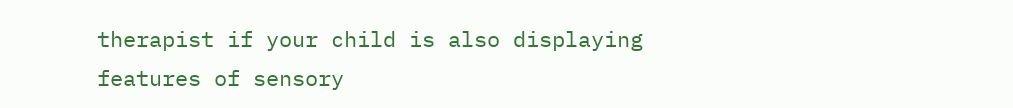therapist if your child is also displaying features of sensory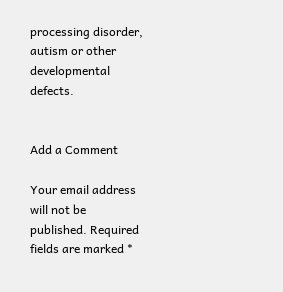processing disorder, autism or other developmental defects.


Add a Comment

Your email address will not be published. Required fields are marked *